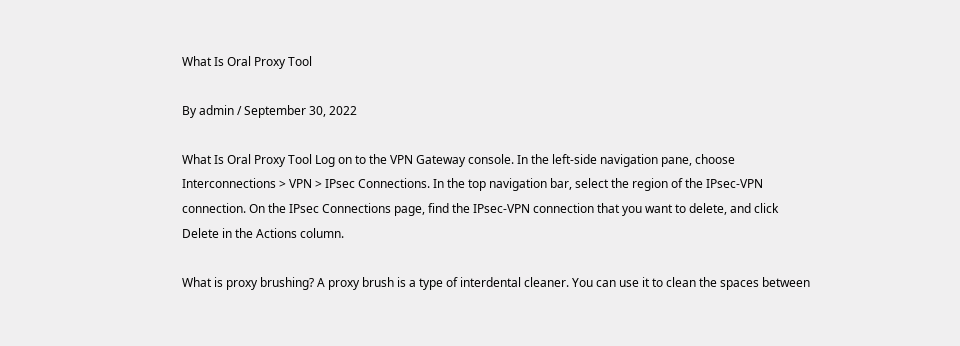What Is Oral Proxy Tool

By admin / September 30, 2022

What Is Oral Proxy Tool Log on to the VPN Gateway console. In the left-side navigation pane, choose Interconnections > VPN > IPsec Connections. In the top navigation bar, select the region of the IPsec-VPN connection. On the IPsec Connections page, find the IPsec-VPN connection that you want to delete, and click Delete in the Actions column.

What is proxy brushing? A proxy brush is a type of interdental cleaner. You can use it to clean the spaces between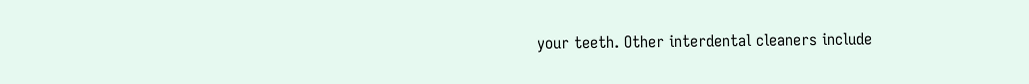your teeth. Other interdental cleaners include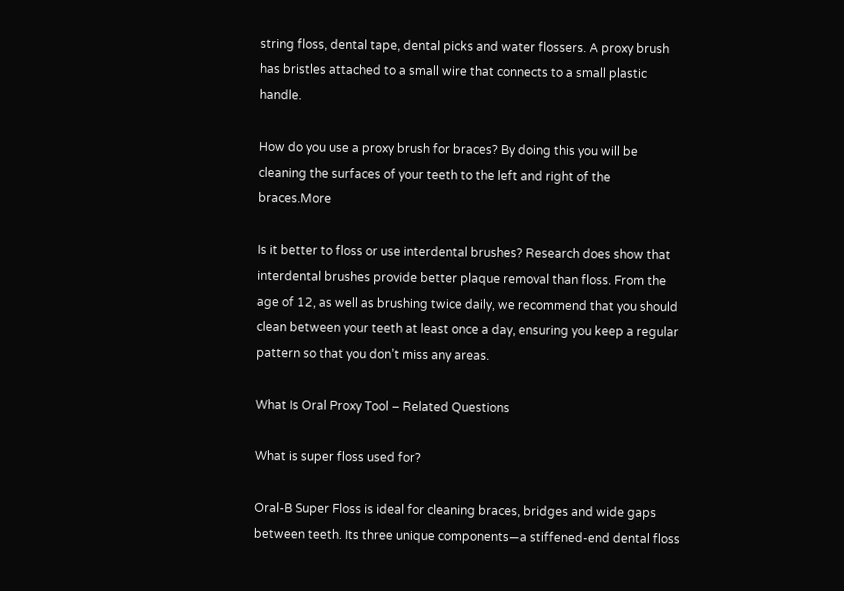string floss, dental tape, dental picks and water flossers. A proxy brush has bristles attached to a small wire that connects to a small plastic handle.

How do you use a proxy brush for braces? By doing this you will be cleaning the surfaces of your teeth to the left and right of the braces.More

Is it better to floss or use interdental brushes? Research does show that interdental brushes provide better plaque removal than floss. From the age of 12, as well as brushing twice daily, we recommend that you should clean between your teeth at least once a day, ensuring you keep a regular pattern so that you don’t miss any areas.

What Is Oral Proxy Tool – Related Questions

What is super floss used for?

Oral-B Super Floss is ideal for cleaning braces, bridges and wide gaps between teeth. Its three unique components—a stiffened-end dental floss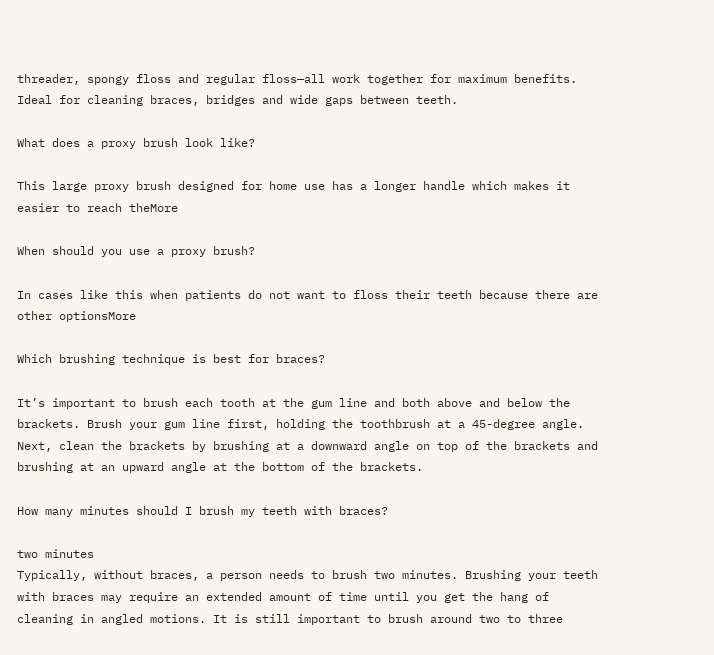threader, spongy floss and regular floss—all work together for maximum benefits. Ideal for cleaning braces, bridges and wide gaps between teeth.

What does a proxy brush look like?

This large proxy brush designed for home use has a longer handle which makes it easier to reach theMore

When should you use a proxy brush?

In cases like this when patients do not want to floss their teeth because there are other optionsMore

Which brushing technique is best for braces?

It’s important to brush each tooth at the gum line and both above and below the brackets. Brush your gum line first, holding the toothbrush at a 45-degree angle. Next, clean the brackets by brushing at a downward angle on top of the brackets and brushing at an upward angle at the bottom of the brackets.

How many minutes should I brush my teeth with braces?

two minutes
Typically, without braces, a person needs to brush two minutes. Brushing your teeth with braces may require an extended amount of time until you get the hang of cleaning in angled motions. It is still important to brush around two to three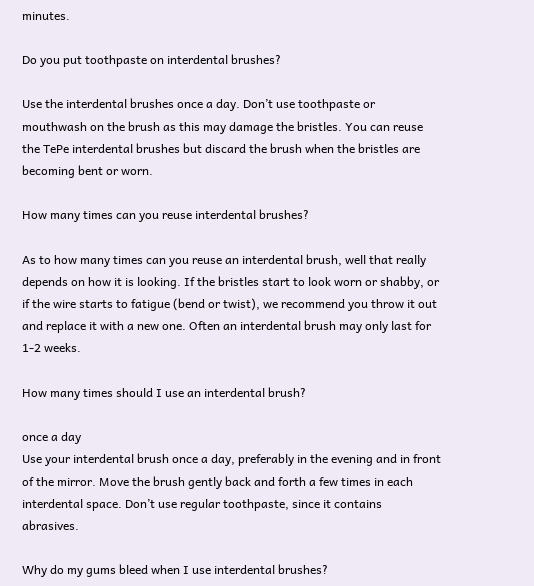minutes.

Do you put toothpaste on interdental brushes?

Use the interdental brushes once a day. Don’t use toothpaste or mouthwash on the brush as this may damage the bristles. You can reuse the TePe interdental brushes but discard the brush when the bristles are becoming bent or worn.

How many times can you reuse interdental brushes?

As to how many times can you reuse an interdental brush, well that really depends on how it is looking. If the bristles start to look worn or shabby, or if the wire starts to fatigue (bend or twist), we recommend you throw it out and replace it with a new one. Often an interdental brush may only last for 1-2 weeks.

How many times should I use an interdental brush?

once a day
Use your interdental brush once a day, preferably in the evening and in front of the mirror. Move the brush gently back and forth a few times in each interdental space. Don’t use regular toothpaste, since it contains abrasives.

Why do my gums bleed when I use interdental brushes?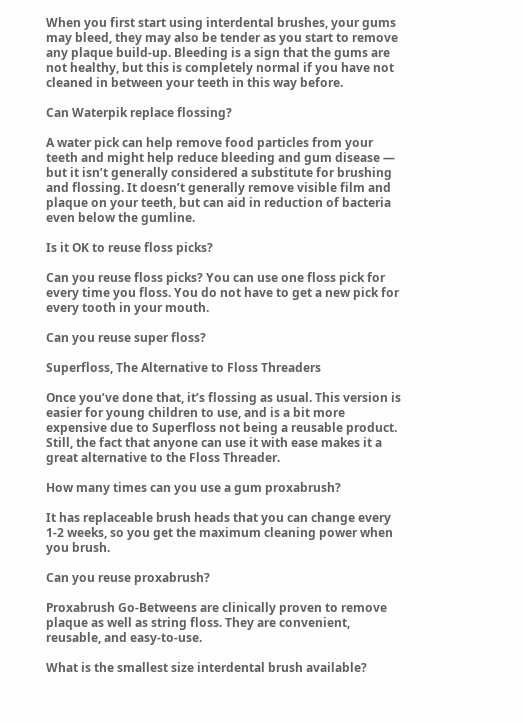When you first start using interdental brushes, your gums may bleed, they may also be tender as you start to remove any plaque build-up. Bleeding is a sign that the gums are not healthy, but this is completely normal if you have not cleaned in between your teeth in this way before.

Can Waterpik replace flossing?

A water pick can help remove food particles from your teeth and might help reduce bleeding and gum disease — but it isn’t generally considered a substitute for brushing and flossing. It doesn’t generally remove visible film and plaque on your teeth, but can aid in reduction of bacteria even below the gumline.

Is it OK to reuse floss picks?

Can you reuse floss picks? You can use one floss pick for every time you floss. You do not have to get a new pick for every tooth in your mouth.

Can you reuse super floss?

Superfloss, The Alternative to Floss Threaders

Once you’ve done that, it’s flossing as usual. This version is easier for young children to use, and is a bit more expensive due to Superfloss not being a reusable product. Still, the fact that anyone can use it with ease makes it a great alternative to the Floss Threader.

How many times can you use a gum proxabrush?

It has replaceable brush heads that you can change every 1-2 weeks, so you get the maximum cleaning power when you brush.

Can you reuse proxabrush?

Proxabrush Go-Betweens are clinically proven to remove plaque as well as string floss. They are convenient, reusable, and easy-to-use.

What is the smallest size interdental brush available?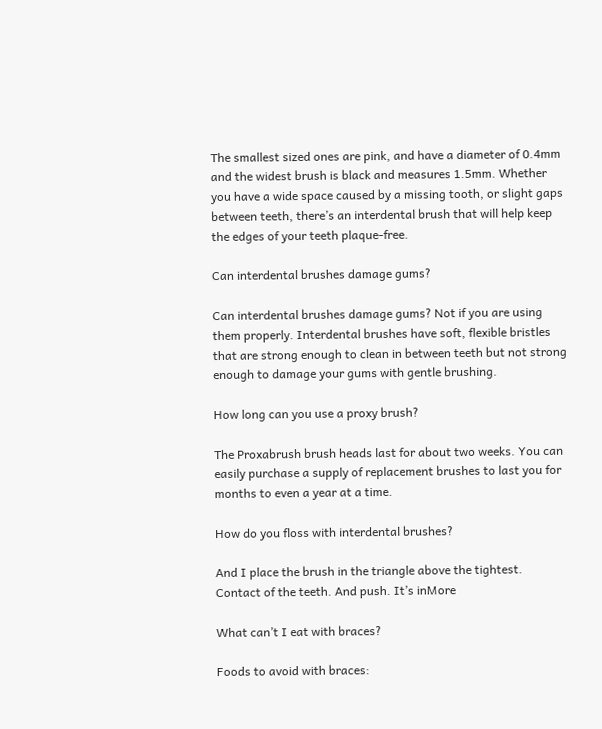The smallest sized ones are pink, and have a diameter of 0.4mm and the widest brush is black and measures 1.5mm. Whether you have a wide space caused by a missing tooth, or slight gaps between teeth, there’s an interdental brush that will help keep the edges of your teeth plaque-free.

Can interdental brushes damage gums?

Can interdental brushes damage gums? Not if you are using them properly. Interdental brushes have soft, flexible bristles that are strong enough to clean in between teeth but not strong enough to damage your gums with gentle brushing.

How long can you use a proxy brush?

The Proxabrush brush heads last for about two weeks. You can easily purchase a supply of replacement brushes to last you for months to even a year at a time.

How do you floss with interdental brushes?

And I place the brush in the triangle above the tightest. Contact of the teeth. And push. It’s inMore

What can’t I eat with braces?

Foods to avoid with braces: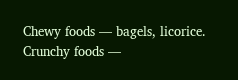Chewy foods — bagels, licorice.
Crunchy foods —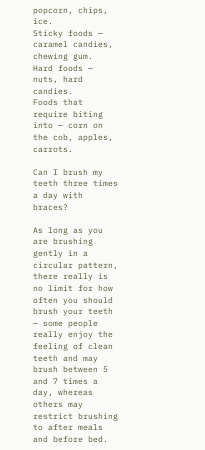popcorn, chips, ice.
Sticky foods — caramel candies, chewing gum.
Hard foods — nuts, hard candies.
Foods that require biting into — corn on the cob, apples, carrots.

Can I brush my teeth three times a day with braces?

As long as you are brushing gently in a circular pattern, there really is no limit for how often you should brush your teeth — some people really enjoy the feeling of clean teeth and may brush between 5 and 7 times a day, whereas others may restrict brushing to after meals and before bed.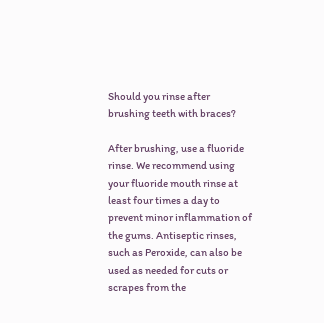Should you rinse after brushing teeth with braces?

After brushing, use a fluoride rinse. We recommend using your fluoride mouth rinse at least four times a day to prevent minor inflammation of the gums. Antiseptic rinses, such as Peroxide, can also be used as needed for cuts or scrapes from the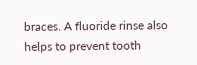braces. A fluoride rinse also helps to prevent tooth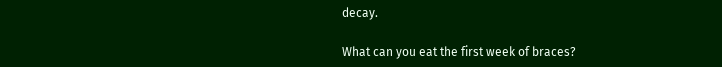decay.

What can you eat the first week of braces?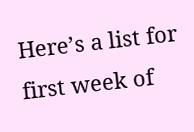Here’s a list for first week of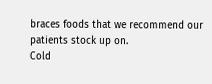braces foods that we recommend our patients stock up on.
Cold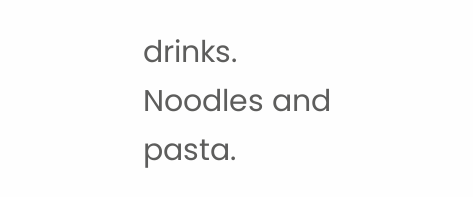drinks.
Noodles and pasta.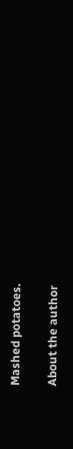Mashed potatoes.

About the author